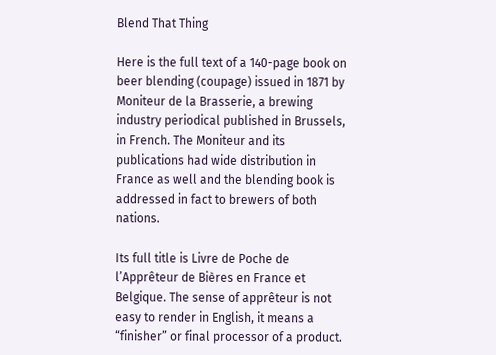Blend That Thing

Here is the full text of a 140-page book on beer blending (coupage) issued in 1871 by Moniteur de la Brasserie, a brewing industry periodical published in Brussels, in French. The Moniteur and its publications had wide distribution in France as well and the blending book is addressed in fact to brewers of both nations.

Its full title is Livre de Poche de l’Apprêteur de Bières en France et Belgique. The sense of apprêteur is not easy to render in English, it means a “finisher” or final processor of a product.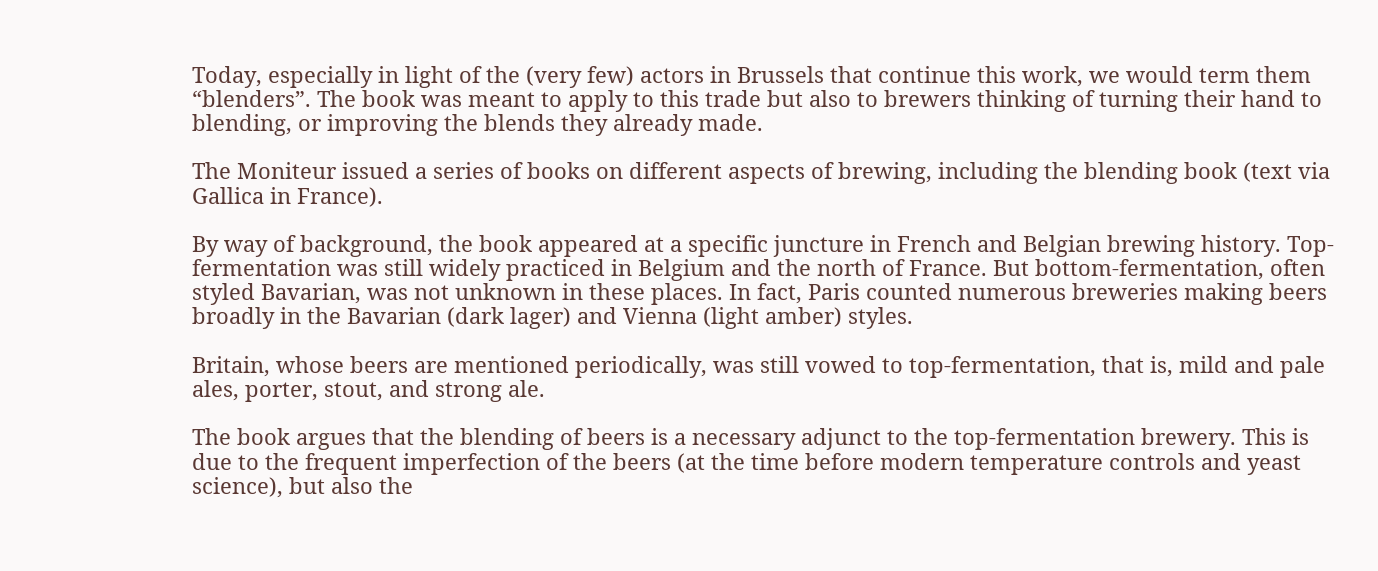Today, especially in light of the (very few) actors in Brussels that continue this work, we would term them “blenders”. The book was meant to apply to this trade but also to brewers thinking of turning their hand to blending, or improving the blends they already made.

The Moniteur issued a series of books on different aspects of brewing, including the blending book (text via Gallica in France).

By way of background, the book appeared at a specific juncture in French and Belgian brewing history. Top-fermentation was still widely practiced in Belgium and the north of France. But bottom-fermentation, often styled Bavarian, was not unknown in these places. In fact, Paris counted numerous breweries making beers broadly in the Bavarian (dark lager) and Vienna (light amber) styles.

Britain, whose beers are mentioned periodically, was still vowed to top-fermentation, that is, mild and pale ales, porter, stout, and strong ale.

The book argues that the blending of beers is a necessary adjunct to the top-fermentation brewery. This is due to the frequent imperfection of the beers (at the time before modern temperature controls and yeast science), but also the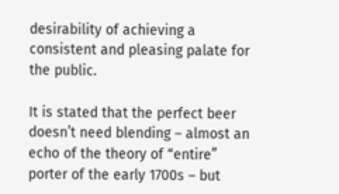desirability of achieving a consistent and pleasing palate for the public.

It is stated that the perfect beer doesn’t need blending – almost an echo of the theory of “entire” porter of the early 1700s – but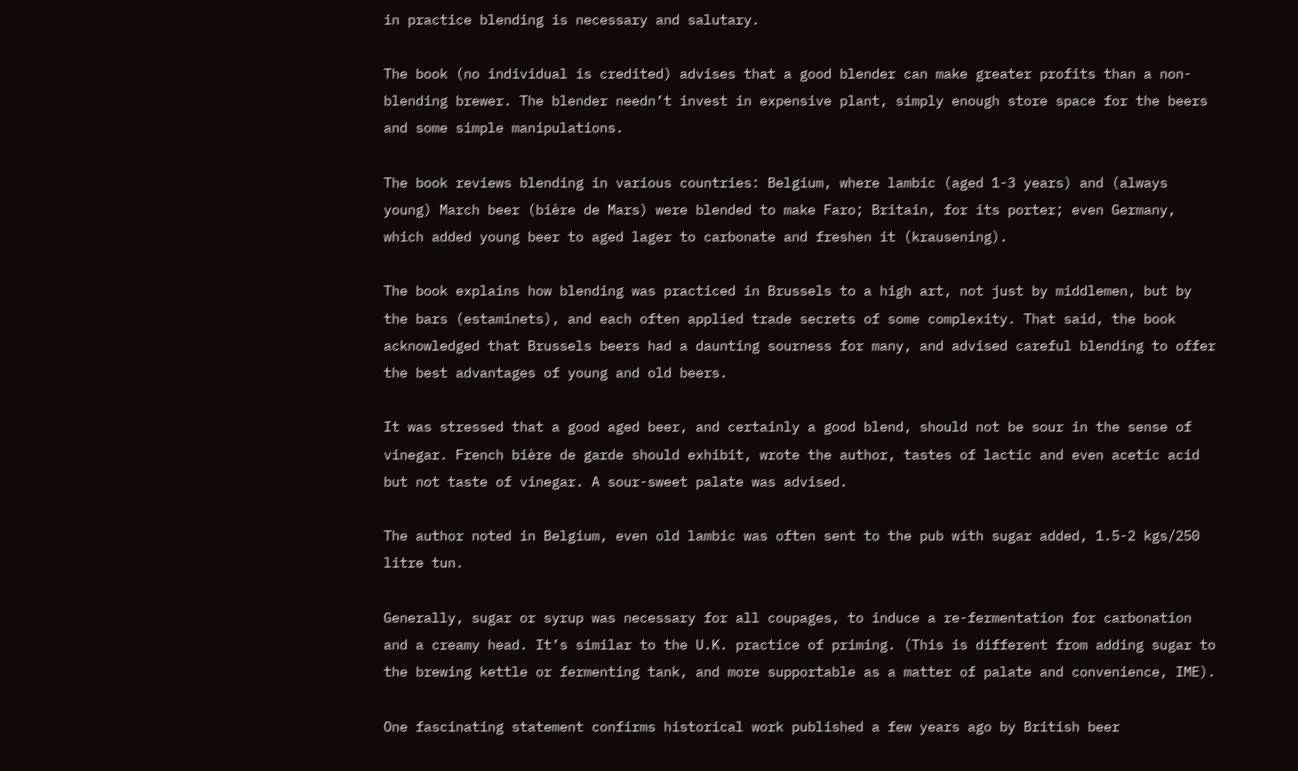in practice blending is necessary and salutary.

The book (no individual is credited) advises that a good blender can make greater profits than a non-blending brewer. The blender needn’t invest in expensive plant, simply enough store space for the beers and some simple manipulations.

The book reviews blending in various countries: Belgium, where lambic (aged 1-3 years) and (always young) March beer (bière de Mars) were blended to make Faro; Britain, for its porter; even Germany, which added young beer to aged lager to carbonate and freshen it (krausening).

The book explains how blending was practiced in Brussels to a high art, not just by middlemen, but by the bars (estaminets), and each often applied trade secrets of some complexity. That said, the book acknowledged that Brussels beers had a daunting sourness for many, and advised careful blending to offer the best advantages of young and old beers.

It was stressed that a good aged beer, and certainly a good blend, should not be sour in the sense of vinegar. French bière de garde should exhibit, wrote the author, tastes of lactic and even acetic acid but not taste of vinegar. A sour-sweet palate was advised.

The author noted in Belgium, even old lambic was often sent to the pub with sugar added, 1.5-2 kgs/250 litre tun.

Generally, sugar or syrup was necessary for all coupages, to induce a re-fermentation for carbonation and a creamy head. It’s similar to the U.K. practice of priming. (This is different from adding sugar to the brewing kettle or fermenting tank, and more supportable as a matter of palate and convenience, IME).

One fascinating statement confirms historical work published a few years ago by British beer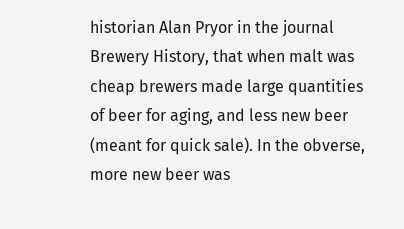historian Alan Pryor in the journal Brewery History, that when malt was cheap brewers made large quantities of beer for aging, and less new beer (meant for quick sale). In the obverse, more new beer was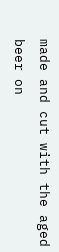made and cut with the aged beer on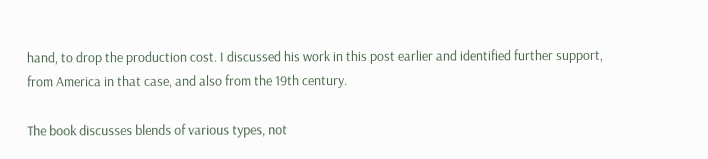hand, to drop the production cost. I discussed his work in this post earlier and identified further support, from America in that case, and also from the 19th century.

The book discusses blends of various types, not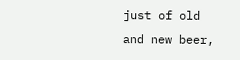just of old and new beer,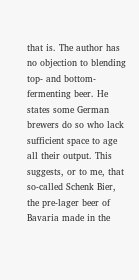that is. The author has no objection to blending top- and bottom-fermenting beer. He states some German brewers do so who lack sufficient space to age all their output. This suggests, or to me, that so-called Schenk Bier, the pre-lager beer of Bavaria made in the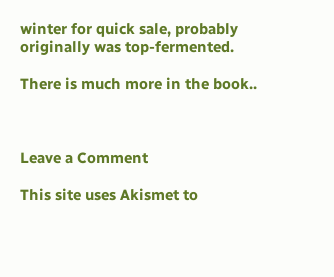winter for quick sale, probably originally was top-fermented.

There is much more in the book..



Leave a Comment

This site uses Akismet to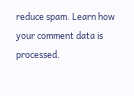reduce spam. Learn how your comment data is processed.